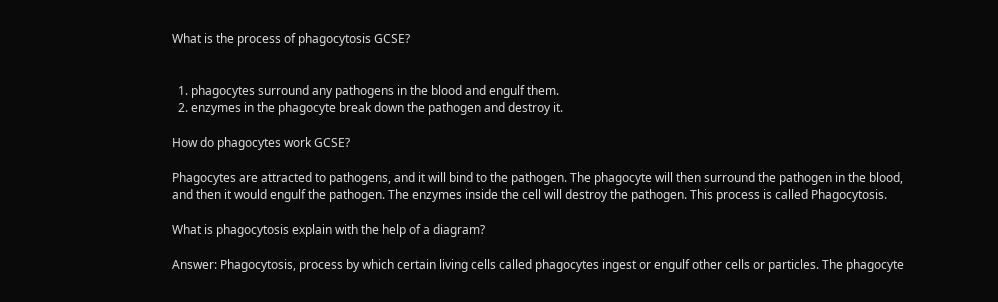What is the process of phagocytosis GCSE?


  1. phagocytes surround any pathogens in the blood and engulf them.
  2. enzymes in the phagocyte break down the pathogen and destroy it.

How do phagocytes work GCSE?

Phagocytes are attracted to pathogens, and it will bind to the pathogen. The phagocyte will then surround the pathogen in the blood, and then it would engulf the pathogen. The enzymes inside the cell will destroy the pathogen. This process is called Phagocytosis.

What is phagocytosis explain with the help of a diagram?

Answer: Phagocytosis, process by which certain living cells called phagocytes ingest or engulf other cells or particles. The phagocyte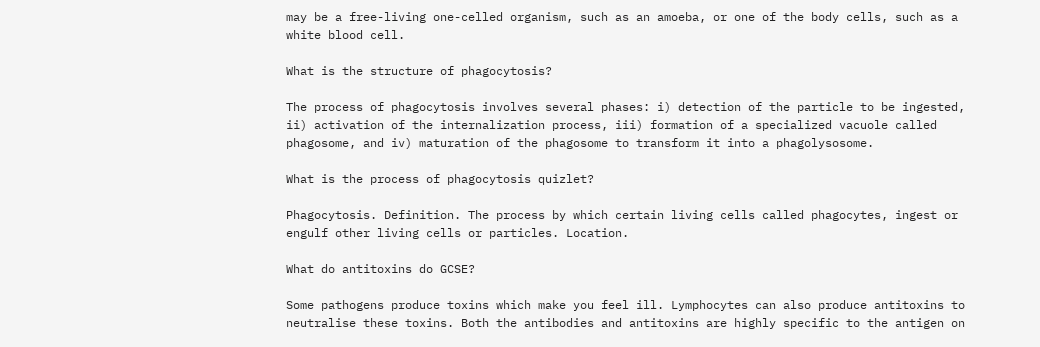may be a free-living one-celled organism, such as an amoeba, or one of the body cells, such as a white blood cell.

What is the structure of phagocytosis?

The process of phagocytosis involves several phases: i) detection of the particle to be ingested, ii) activation of the internalization process, iii) formation of a specialized vacuole called phagosome, and iv) maturation of the phagosome to transform it into a phagolysosome.

What is the process of phagocytosis quizlet?

Phagocytosis. Definition. The process by which certain living cells called phagocytes, ingest or engulf other living cells or particles. Location.

What do antitoxins do GCSE?

Some pathogens produce toxins which make you feel ill. Lymphocytes can also produce antitoxins to neutralise these toxins. Both the antibodies and antitoxins are highly specific to the antigen on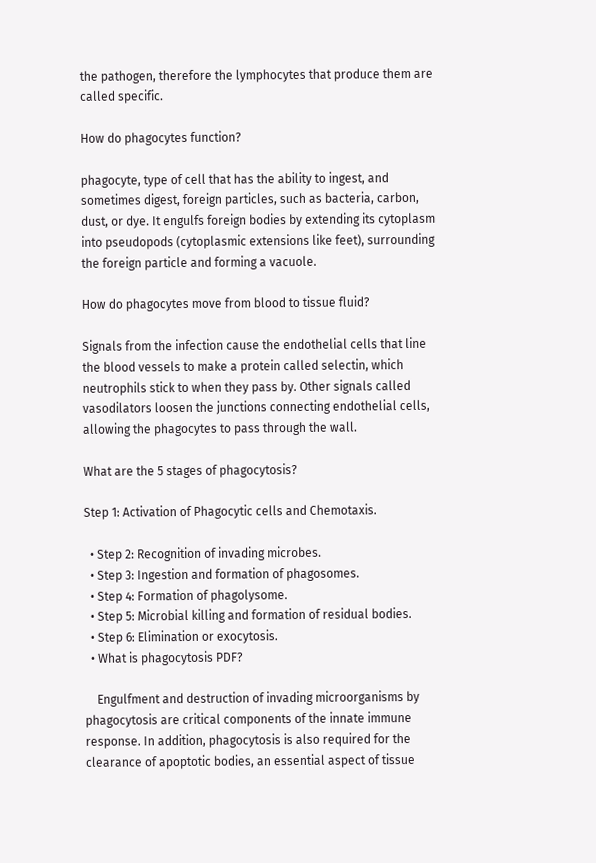the pathogen, therefore the lymphocytes that produce them are called specific.

How do phagocytes function?

phagocyte, type of cell that has the ability to ingest, and sometimes digest, foreign particles, such as bacteria, carbon, dust, or dye. It engulfs foreign bodies by extending its cytoplasm into pseudopods (cytoplasmic extensions like feet), surrounding the foreign particle and forming a vacuole.

How do phagocytes move from blood to tissue fluid?

Signals from the infection cause the endothelial cells that line the blood vessels to make a protein called selectin, which neutrophils stick to when they pass by. Other signals called vasodilators loosen the junctions connecting endothelial cells, allowing the phagocytes to pass through the wall.

What are the 5 stages of phagocytosis?

Step 1: Activation of Phagocytic cells and Chemotaxis.

  • Step 2: Recognition of invading microbes.
  • Step 3: Ingestion and formation of phagosomes.
  • Step 4: Formation of phagolysome.
  • Step 5: Microbial killing and formation of residual bodies.
  • Step 6: Elimination or exocytosis.
  • What is phagocytosis PDF?

    Engulfment and destruction of invading microorganisms by phagocytosis are critical components of the innate immune response. In addition, phagocytosis is also required for the clearance of apoptotic bodies, an essential aspect of tissue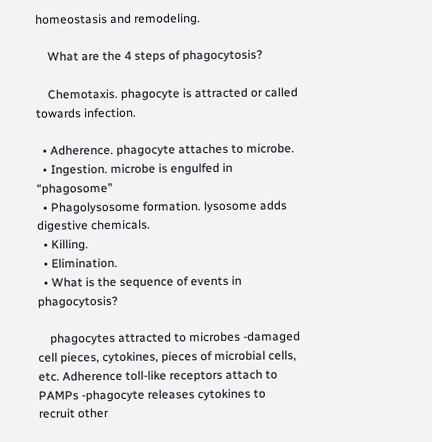homeostasis and remodeling.

    What are the 4 steps of phagocytosis?

    Chemotaxis. phagocyte is attracted or called towards infection.

  • Adherence. phagocyte attaches to microbe.
  • Ingestion. microbe is engulfed in “phagosome”
  • Phagolysosome formation. lysosome adds digestive chemicals.
  • Killing.
  • Elimination.
  • What is the sequence of events in phagocytosis?

    phagocytes attracted to microbes -damaged cell pieces, cytokines, pieces of microbial cells, etc. Adherence toll-like receptors attach to PAMPs -phagocyte releases cytokines to recruit other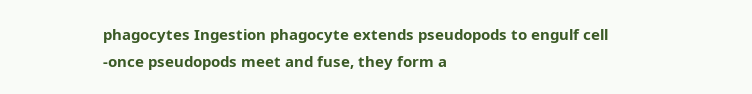phagocytes Ingestion phagocyte extends pseudopods to engulf cell -once pseudopods meet and fuse, they form a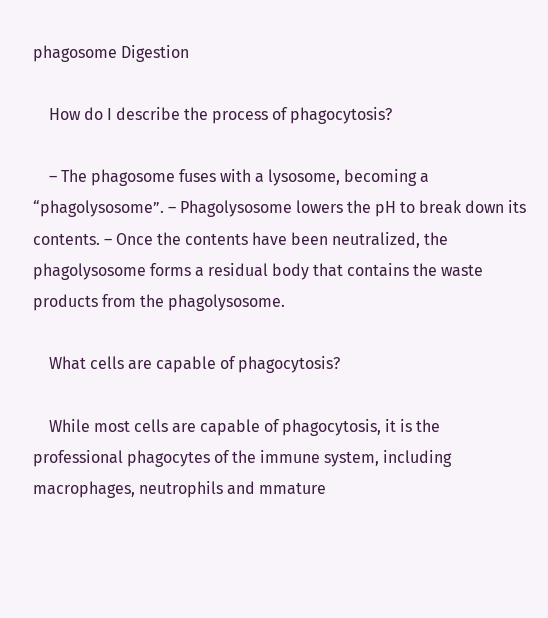phagosome Digestion

    How do I describe the process of phagocytosis?

    – The phagosome fuses with a lysosome, becoming a “phagolysosome”. – Phagolysosome lowers the pH to break down its contents. – Once the contents have been neutralized, the phagolysosome forms a residual body that contains the waste products from the phagolysosome.

    What cells are capable of phagocytosis?

    While most cells are capable of phagocytosis, it is the professional phagocytes of the immune system, including macrophages, neutrophils and mmature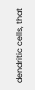dendritic cells, that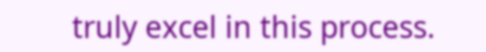truly excel in this process.